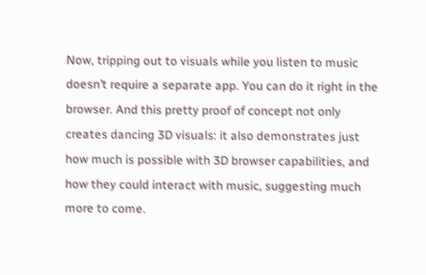Now, tripping out to visuals while you listen to music doesn’t require a separate app. You can do it right in the browser. And this pretty proof of concept not only creates dancing 3D visuals: it also demonstrates just how much is possible with 3D browser capabilities, and how they could interact with music, suggesting much more to come.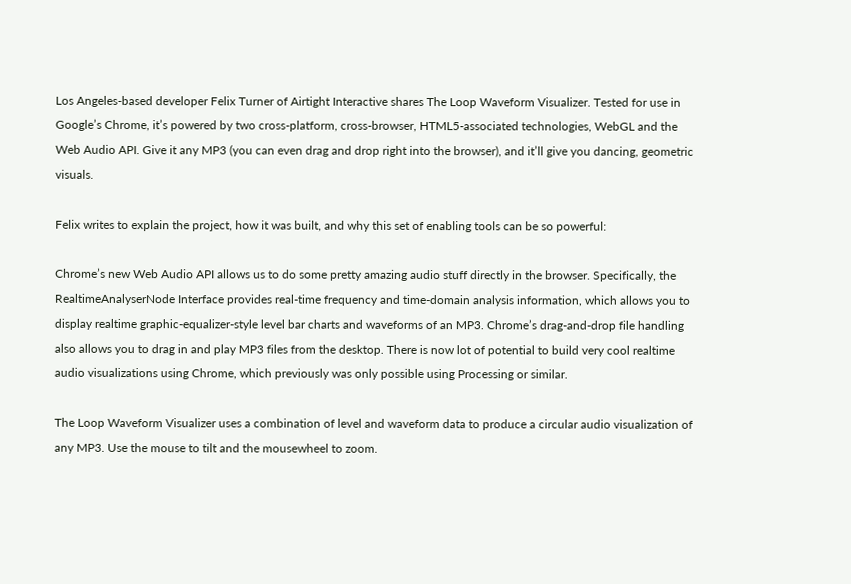Los Angeles-based developer Felix Turner of Airtight Interactive shares The Loop Waveform Visualizer. Tested for use in Google’s Chrome, it’s powered by two cross-platform, cross-browser, HTML5-associated technologies, WebGL and the Web Audio API. Give it any MP3 (you can even drag and drop right into the browser), and it’ll give you dancing, geometric visuals.

Felix writes to explain the project, how it was built, and why this set of enabling tools can be so powerful:

Chrome’s new Web Audio API allows us to do some pretty amazing audio stuff directly in the browser. Specifically, the RealtimeAnalyserNode Interface provides real-time frequency and time-domain analysis information, which allows you to display realtime graphic-equalizer-style level bar charts and waveforms of an MP3. Chrome’s drag-and-drop file handling also allows you to drag in and play MP3 files from the desktop. There is now lot of potential to build very cool realtime audio visualizations using Chrome, which previously was only possible using Processing or similar.

The Loop Waveform Visualizer uses a combination of level and waveform data to produce a circular audio visualization of any MP3. Use the mouse to tilt and the mousewheel to zoom.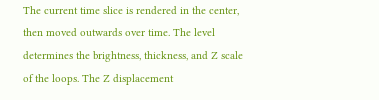The current time slice is rendered in the center, then moved outwards over time. The level determines the brightness, thickness, and Z scale of the loops. The Z displacement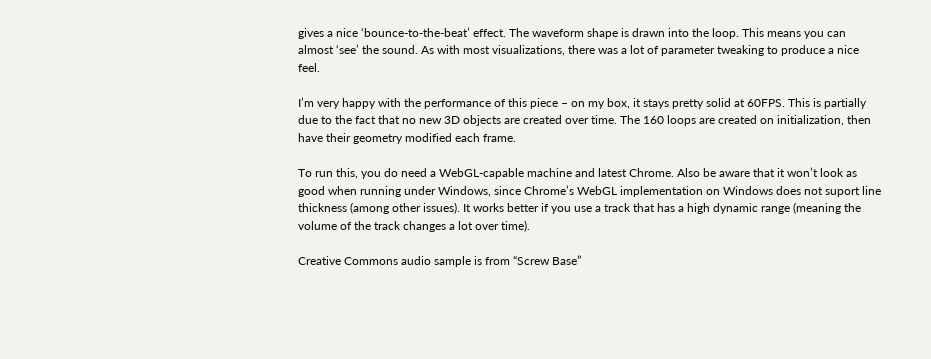gives a nice ‘bounce-to-the-beat’ effect. The waveform shape is drawn into the loop. This means you can almost ‘see’ the sound. As with most visualizations, there was a lot of parameter tweaking to produce a nice feel.

I’m very happy with the performance of this piece – on my box, it stays pretty solid at 60FPS. This is partially due to the fact that no new 3D objects are created over time. The 160 loops are created on initialization, then have their geometry modified each frame.

To run this, you do need a WebGL-capable machine and latest Chrome. Also be aware that it won’t look as good when running under Windows, since Chrome’s WebGL implementation on Windows does not suport line thickness (among other issues). It works better if you use a track that has a high dynamic range (meaning the volume of the track changes a lot over time).

Creative Commons audio sample is from “Screw Base”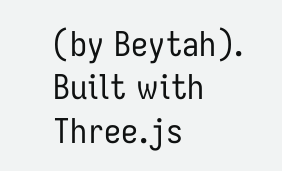(by Beytah). Built with Three.js